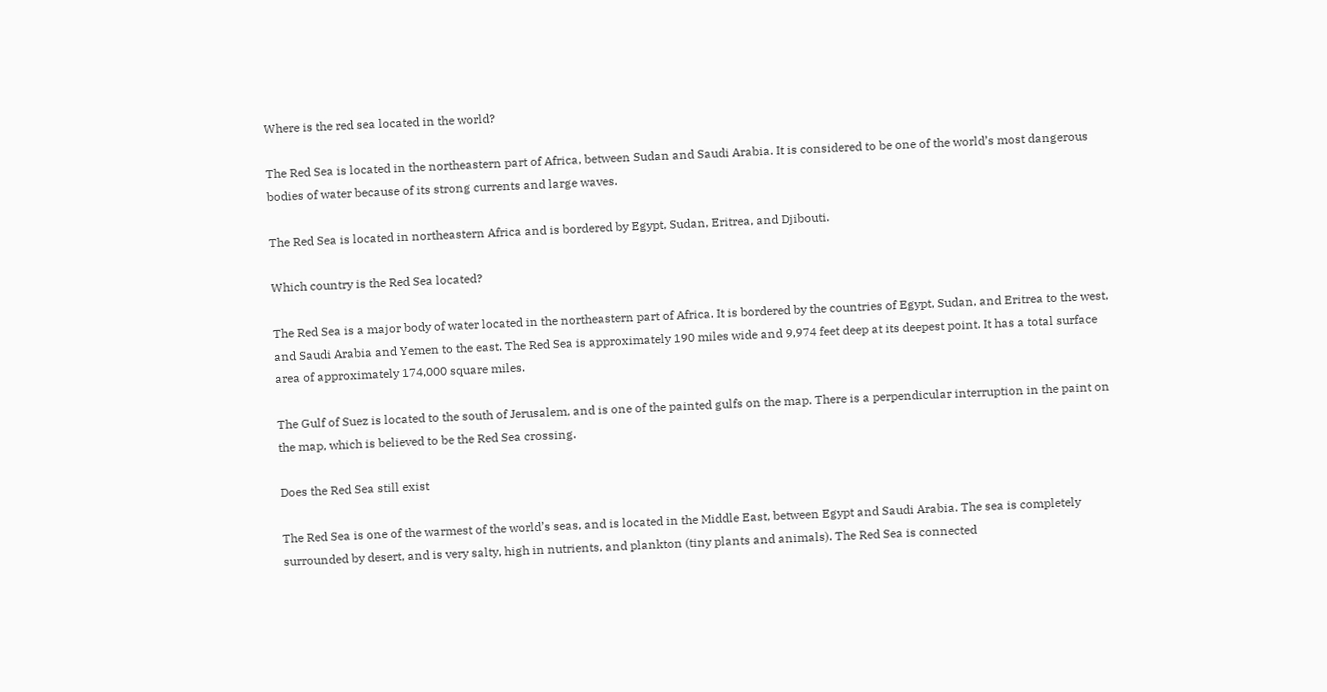Where is the red sea located in the world?

The Red Sea is located in the northeastern part of Africa, between Sudan and Saudi Arabia. It is considered to be one of the world’s most dangerous bodies of water because of its strong currents and large waves.

The Red Sea is located in northeastern Africa and is bordered by Egypt, Sudan, Eritrea, and Djibouti.

Which country is the Red Sea located?

The Red Sea is a major body of water located in the northeastern part of Africa. It is bordered by the countries of Egypt, Sudan, and Eritrea to the west, and Saudi Arabia and Yemen to the east. The Red Sea is approximately 190 miles wide and 9,974 feet deep at its deepest point. It has a total surface area of approximately 174,000 square miles.

The Gulf of Suez is located to the south of Jerusalem, and is one of the painted gulfs on the map. There is a perpendicular interruption in the paint on the map, which is believed to be the Red Sea crossing.

Does the Red Sea still exist

The Red Sea is one of the warmest of the world’s seas, and is located in the Middle East, between Egypt and Saudi Arabia. The sea is completely surrounded by desert, and is very salty, high in nutrients, and plankton (tiny plants and animals). The Red Sea is connected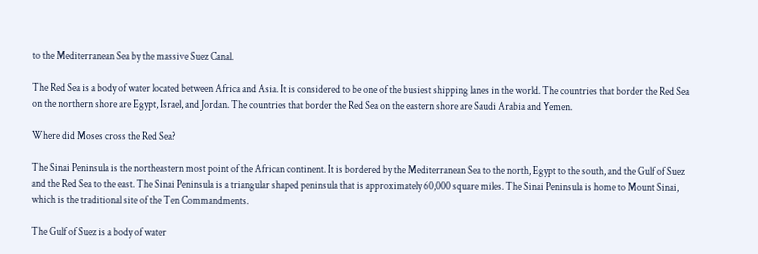to the Mediterranean Sea by the massive Suez Canal.

The Red Sea is a body of water located between Africa and Asia. It is considered to be one of the busiest shipping lanes in the world. The countries that border the Red Sea on the northern shore are Egypt, Israel, and Jordan. The countries that border the Red Sea on the eastern shore are Saudi Arabia and Yemen.

Where did Moses cross the Red Sea?

The Sinai Peninsula is the northeastern most point of the African continent. It is bordered by the Mediterranean Sea to the north, Egypt to the south, and the Gulf of Suez and the Red Sea to the east. The Sinai Peninsula is a triangular shaped peninsula that is approximately 60,000 square miles. The Sinai Peninsula is home to Mount Sinai, which is the traditional site of the Ten Commandments.

The Gulf of Suez is a body of water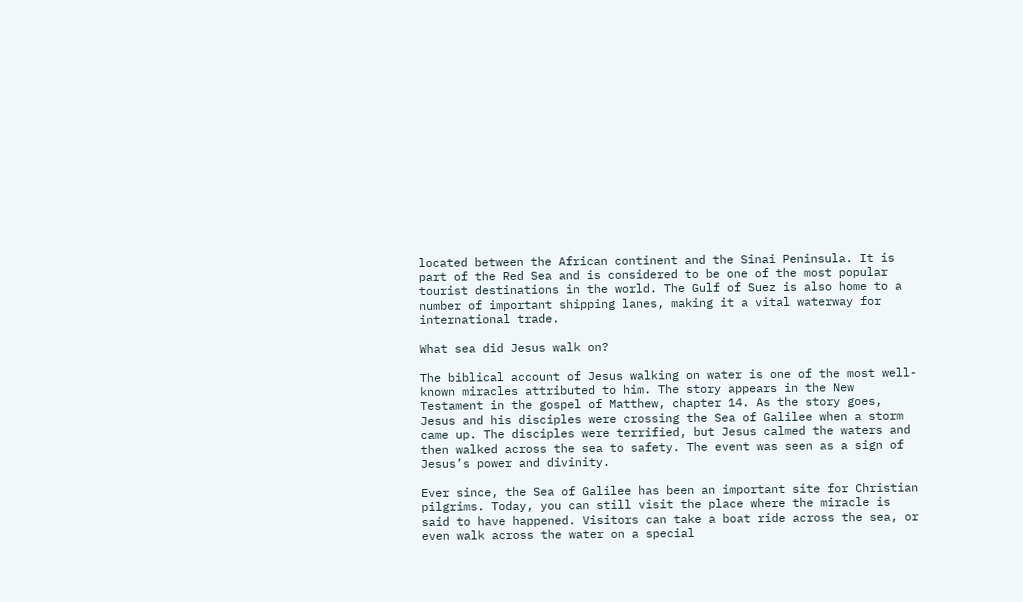located between the African continent and the Sinai Peninsula. It is part of the Red Sea and is considered to be one of the most popular tourist destinations in the world. The Gulf of Suez is also home to a number of important shipping lanes, making it a vital waterway for international trade.

What sea did Jesus walk on?

The biblical account of Jesus walking on water is one of the most well-known miracles attributed to him. The story appears in the New Testament in the gospel of Matthew, chapter 14. As the story goes, Jesus and his disciples were crossing the Sea of Galilee when a storm came up. The disciples were terrified, but Jesus calmed the waters and then walked across the sea to safety. The event was seen as a sign of Jesus’s power and divinity.

Ever since, the Sea of Galilee has been an important site for Christian pilgrims. Today, you can still visit the place where the miracle is said to have happened. Visitors can take a boat ride across the sea, or even walk across the water on a special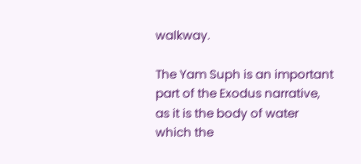walkway.

The Yam Suph is an important part of the Exodus narrative, as it is the body of water which the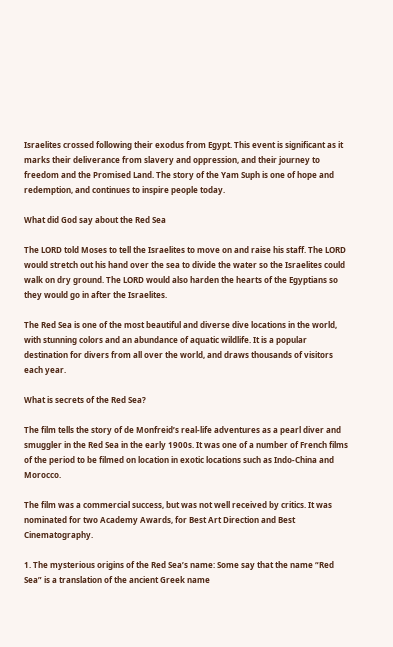Israelites crossed following their exodus from Egypt. This event is significant as it marks their deliverance from slavery and oppression, and their journey to freedom and the Promised Land. The story of the Yam Suph is one of hope and redemption, and continues to inspire people today.

What did God say about the Red Sea

The LORD told Moses to tell the Israelites to move on and raise his staff. The LORD would stretch out his hand over the sea to divide the water so the Israelites could walk on dry ground. The LORD would also harden the hearts of the Egyptians so they would go in after the Israelites.

The Red Sea is one of the most beautiful and diverse dive locations in the world, with stunning colors and an abundance of aquatic wildlife. It is a popular destination for divers from all over the world, and draws thousands of visitors each year.

What is secrets of the Red Sea?

The film tells the story of de Monfreid’s real-life adventures as a pearl diver and smuggler in the Red Sea in the early 1900s. It was one of a number of French films of the period to be filmed on location in exotic locations such as Indo-China and Morocco.

The film was a commercial success, but was not well received by critics. It was nominated for two Academy Awards, for Best Art Direction and Best Cinematography.

1. The mysterious origins of the Red Sea’s name: Some say that the name “Red Sea” is a translation of the ancient Greek name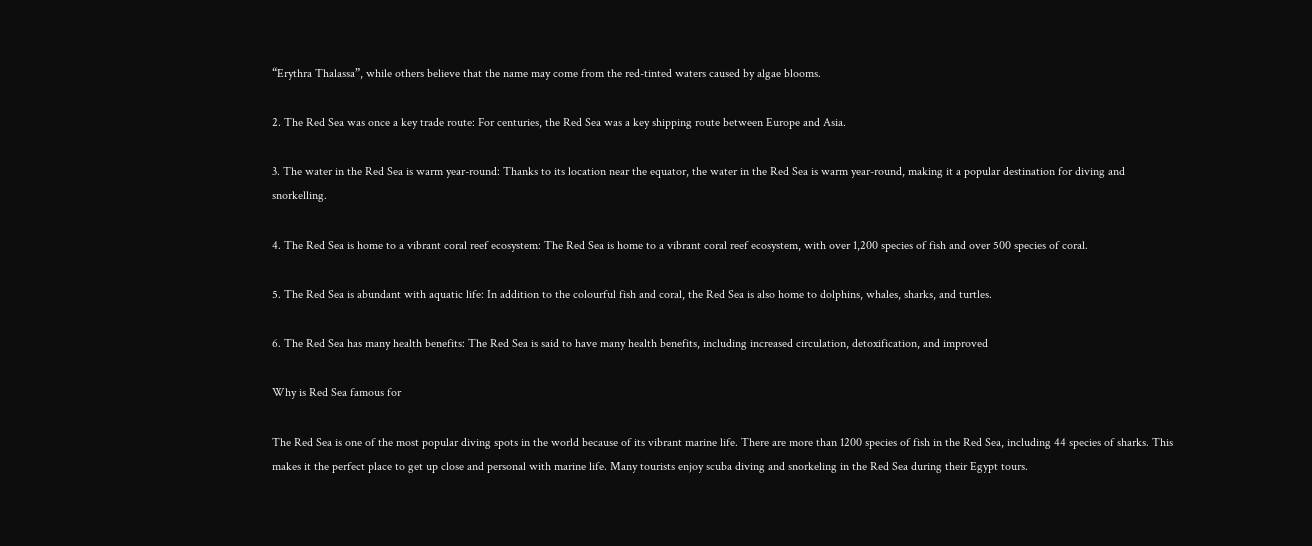“Erythra Thalassa”, while others believe that the name may come from the red-tinted waters caused by algae blooms.

2. The Red Sea was once a key trade route: For centuries, the Red Sea was a key shipping route between Europe and Asia.

3. The water in the Red Sea is warm year-round: Thanks to its location near the equator, the water in the Red Sea is warm year-round, making it a popular destination for diving and snorkelling.

4. The Red Sea is home to a vibrant coral reef ecosystem: The Red Sea is home to a vibrant coral reef ecosystem, with over 1,200 species of fish and over 500 species of coral.

5. The Red Sea is abundant with aquatic life: In addition to the colourful fish and coral, the Red Sea is also home to dolphins, whales, sharks, and turtles.

6. The Red Sea has many health benefits: The Red Sea is said to have many health benefits, including increased circulation, detoxification, and improved

Why is Red Sea famous for

The Red Sea is one of the most popular diving spots in the world because of its vibrant marine life. There are more than 1200 species of fish in the Red Sea, including 44 species of sharks. This makes it the perfect place to get up close and personal with marine life. Many tourists enjoy scuba diving and snorkeling in the Red Sea during their Egypt tours.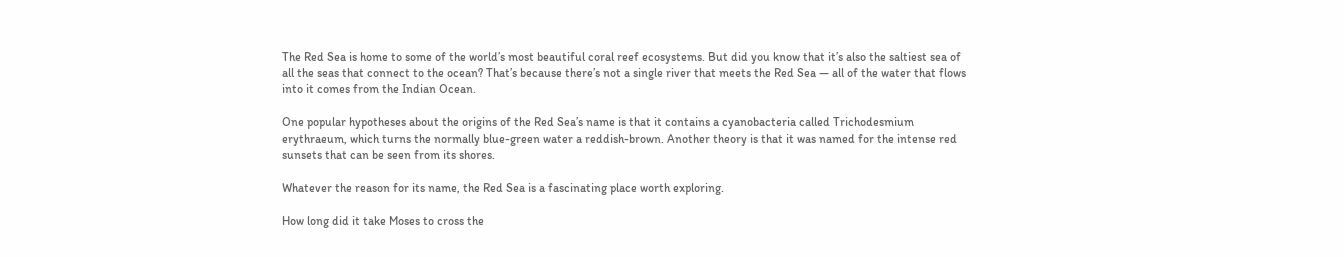The Red Sea is home to some of the world’s most beautiful coral reef ecosystems. But did you know that it’s also the saltiest sea of all the seas that connect to the ocean? That’s because there’s not a single river that meets the Red Sea — all of the water that flows into it comes from the Indian Ocean.

One popular hypotheses about the origins of the Red Sea’s name is that it contains a cyanobacteria called Trichodesmium erythraeum, which turns the normally blue-green water a reddish-brown. Another theory is that it was named for the intense red sunsets that can be seen from its shores.

Whatever the reason for its name, the Red Sea is a fascinating place worth exploring.

How long did it take Moses to cross the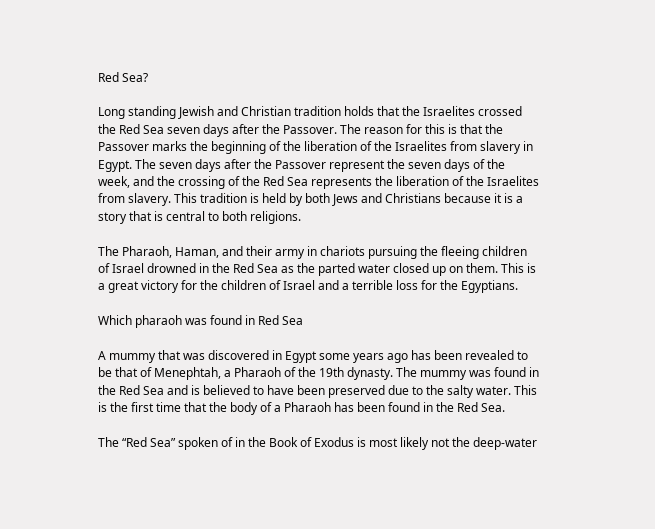Red Sea?

Long standing Jewish and Christian tradition holds that the Israelites crossed the Red Sea seven days after the Passover. The reason for this is that the Passover marks the beginning of the liberation of the Israelites from slavery in Egypt. The seven days after the Passover represent the seven days of the week, and the crossing of the Red Sea represents the liberation of the Israelites from slavery. This tradition is held by both Jews and Christians because it is a story that is central to both religions.

The Pharaoh, Haman, and their army in chariots pursuing the fleeing children of Israel drowned in the Red Sea as the parted water closed up on them. This is a great victory for the children of Israel and a terrible loss for the Egyptians.

Which pharaoh was found in Red Sea

A mummy that was discovered in Egypt some years ago has been revealed to be that of Menephtah, a Pharaoh of the 19th dynasty. The mummy was found in the Red Sea and is believed to have been preserved due to the salty water. This is the first time that the body of a Pharaoh has been found in the Red Sea.

The “Red Sea” spoken of in the Book of Exodus is most likely not the deep-water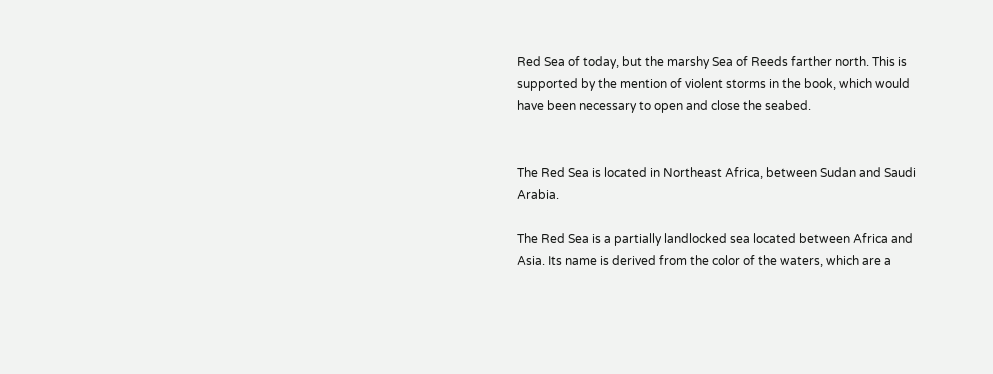Red Sea of today, but the marshy Sea of Reeds farther north. This is supported by the mention of violent storms in the book, which would have been necessary to open and close the seabed.


The Red Sea is located in Northeast Africa, between Sudan and Saudi Arabia.

The Red Sea is a partially landlocked sea located between Africa and Asia. Its name is derived from the color of the waters, which are a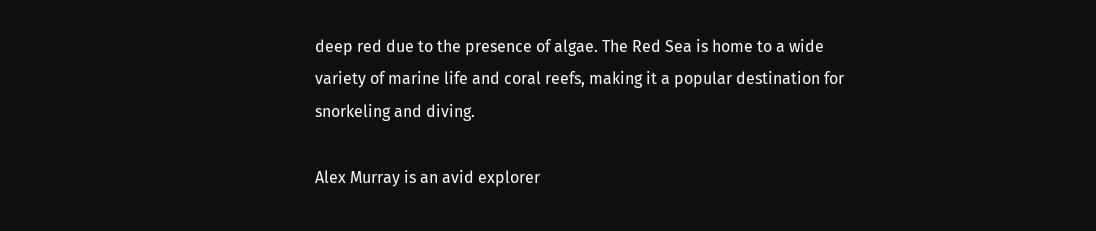deep red due to the presence of algae. The Red Sea is home to a wide variety of marine life and coral reefs, making it a popular destination for snorkeling and diving.

Alex Murray is an avid explorer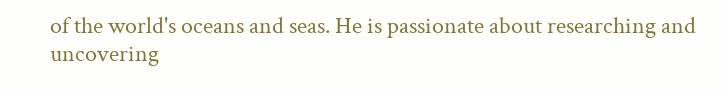of the world's oceans and seas. He is passionate about researching and uncovering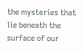the mysteries that lie beneath the surface of our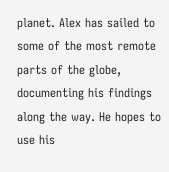planet. Alex has sailed to some of the most remote parts of the globe, documenting his findings along the way. He hopes to use his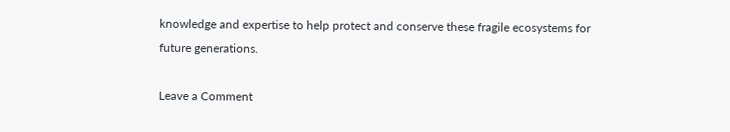knowledge and expertise to help protect and conserve these fragile ecosystems for future generations.

Leave a Comment